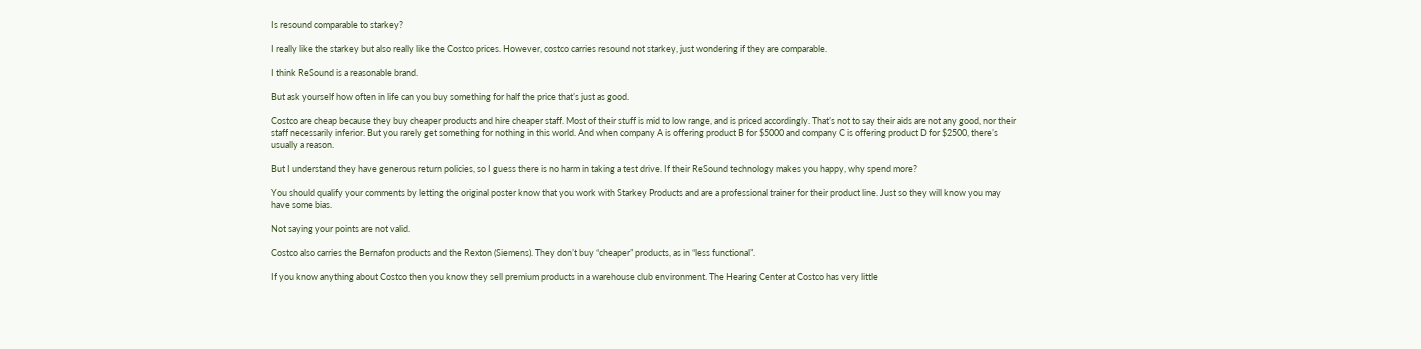Is resound comparable to starkey?

I really like the starkey but also really like the Costco prices. However, costco carries resound not starkey, just wondering if they are comparable.

I think ReSound is a reasonable brand.

But ask yourself how often in life can you buy something for half the price that’s just as good.

Costco are cheap because they buy cheaper products and hire cheaper staff. Most of their stuff is mid to low range, and is priced accordingly. That’s not to say their aids are not any good, nor their staff necessarily inferior. But you rarely get something for nothing in this world. And when company A is offering product B for $5000 and company C is offering product D for $2500, there’s usually a reason.

But I understand they have generous return policies, so I guess there is no harm in taking a test drive. If their ReSound technology makes you happy, why spend more?

You should qualify your comments by letting the original poster know that you work with Starkey Products and are a professional trainer for their product line. Just so they will know you may have some bias.

Not saying your points are not valid.

Costco also carries the Bernafon products and the Rexton (Siemens). They don’t buy “cheaper” products, as in “less functional”.

If you know anything about Costco then you know they sell premium products in a warehouse club environment. The Hearing Center at Costco has very little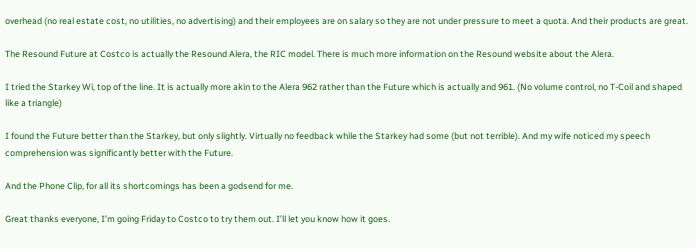overhead (no real estate cost, no utilities, no advertising) and their employees are on salary so they are not under pressure to meet a quota. And their products are great.

The Resound Future at Costco is actually the Resound Alera, the RIC model. There is much more information on the Resound website about the Alera.

I tried the Starkey Wi, top of the line. It is actually more akin to the Alera 962 rather than the Future which is actually and 961. (No volume control, no T-Coil and shaped like a triangle)

I found the Future better than the Starkey, but only slightly. Virtually no feedback while the Starkey had some (but not terrible). And my wife noticed my speech comprehension was significantly better with the Future.

And the Phone Clip, for all its shortcomings has been a godsend for me.

Great thanks everyone, I’m going Friday to Costco to try them out. I’ll let you know how it goes.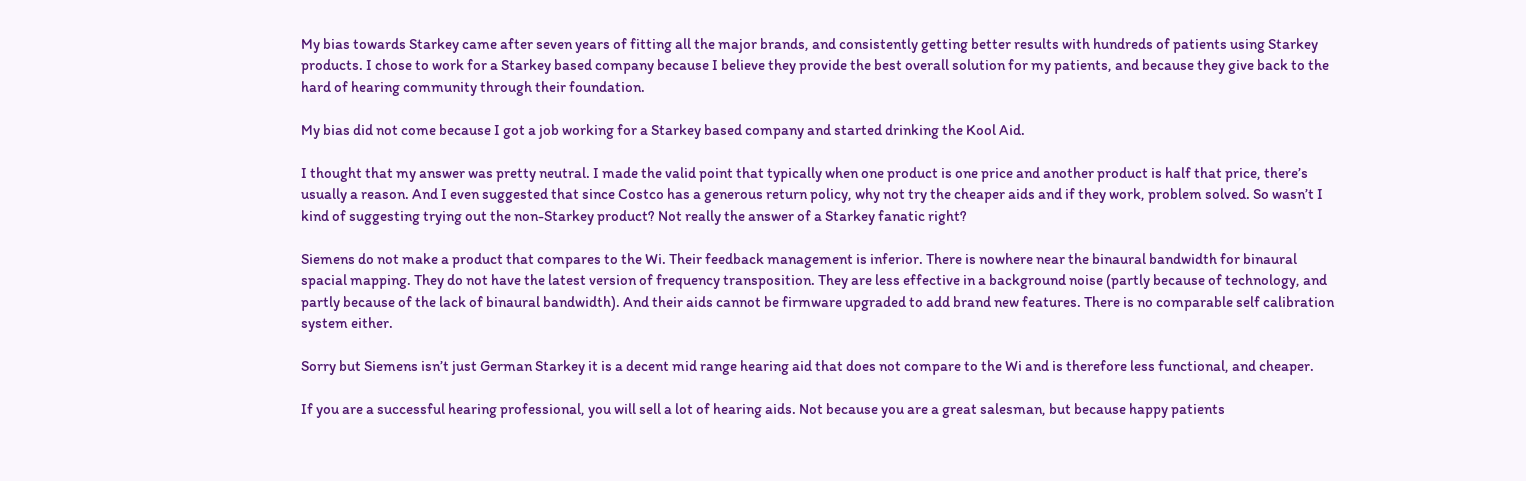My bias towards Starkey came after seven years of fitting all the major brands, and consistently getting better results with hundreds of patients using Starkey products. I chose to work for a Starkey based company because I believe they provide the best overall solution for my patients, and because they give back to the hard of hearing community through their foundation.

My bias did not come because I got a job working for a Starkey based company and started drinking the Kool Aid.

I thought that my answer was pretty neutral. I made the valid point that typically when one product is one price and another product is half that price, there’s usually a reason. And I even suggested that since Costco has a generous return policy, why not try the cheaper aids and if they work, problem solved. So wasn’t I kind of suggesting trying out the non-Starkey product? Not really the answer of a Starkey fanatic right?

Siemens do not make a product that compares to the Wi. Their feedback management is inferior. There is nowhere near the binaural bandwidth for binaural spacial mapping. They do not have the latest version of frequency transposition. They are less effective in a background noise (partly because of technology, and partly because of the lack of binaural bandwidth). And their aids cannot be firmware upgraded to add brand new features. There is no comparable self calibration system either.

Sorry but Siemens isn’t just German Starkey it is a decent mid range hearing aid that does not compare to the Wi and is therefore less functional, and cheaper.

If you are a successful hearing professional, you will sell a lot of hearing aids. Not because you are a great salesman, but because happy patients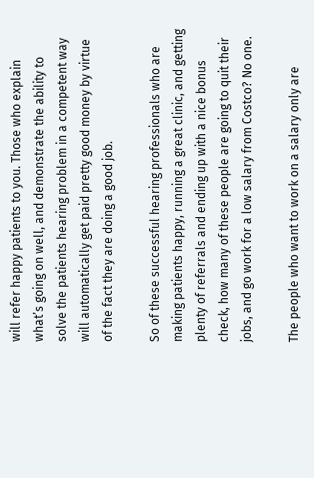will refer happy patients to you. Those who explain what’s going on well, and demonstrate the ability to solve the patients hearing problem in a competent way will automatically get paid pretty good money by virtue of the fact they are doing a good job.

So of these successful hearing professionals who are making patients happy, running a great clinic, and getting plenty of referrals and ending up with a nice bonus check, how many of these people are going to quit their jobs, and go work for a low salary from Costco? No one.

The people who want to work on a salary only are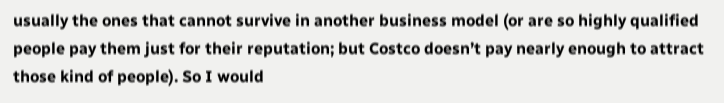usually the ones that cannot survive in another business model (or are so highly qualified people pay them just for their reputation; but Costco doesn’t pay nearly enough to attract those kind of people). So I would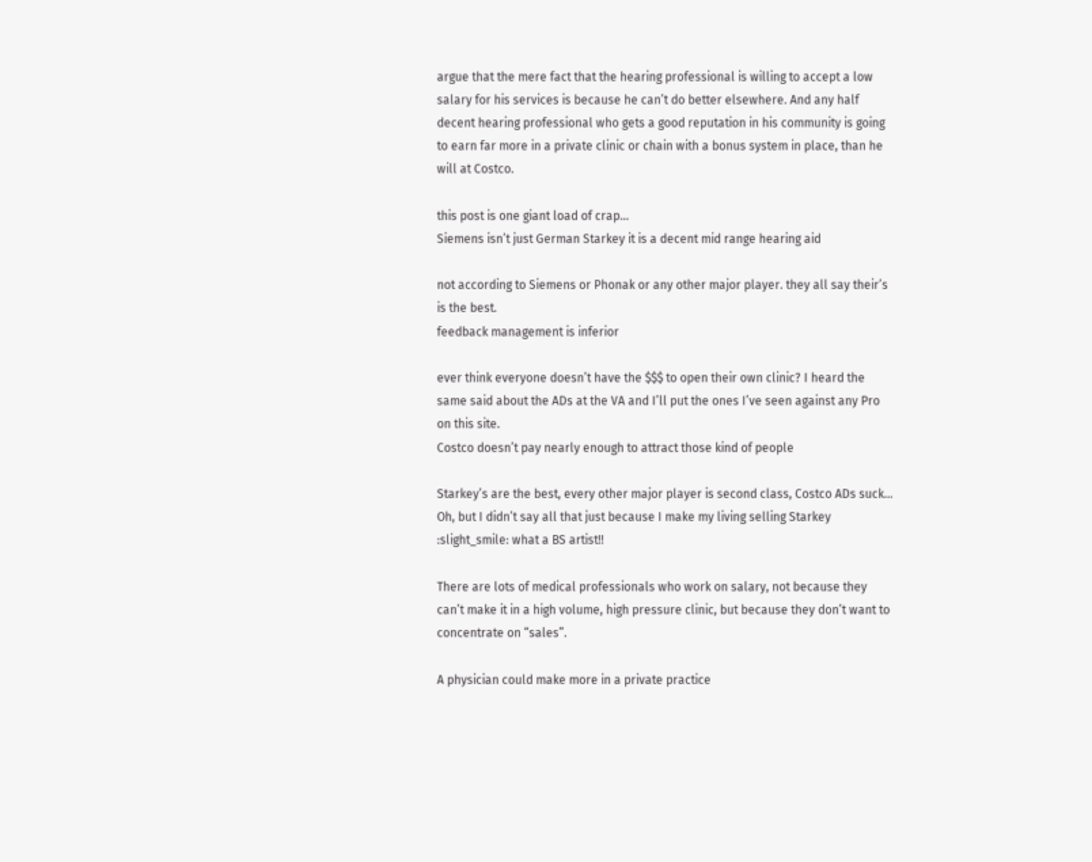argue that the mere fact that the hearing professional is willing to accept a low salary for his services is because he can’t do better elsewhere. And any half decent hearing professional who gets a good reputation in his community is going to earn far more in a private clinic or chain with a bonus system in place, than he will at Costco.

this post is one giant load of crap…
Siemens isn’t just German Starkey it is a decent mid range hearing aid

not according to Siemens or Phonak or any other major player. they all say their’s is the best.
feedback management is inferior

ever think everyone doesn’t have the $$$ to open their own clinic? I heard the same said about the ADs at the VA and I’ll put the ones I’ve seen against any Pro on this site.
Costco doesn’t pay nearly enough to attract those kind of people

Starkey’s are the best, every other major player is second class, Costco ADs suck… Oh, but I didn’t say all that just because I make my living selling Starkey :slight_smile: what a BS artist!!

There are lots of medical professionals who work on salary, not because they can’t make it in a high volume, high pressure clinic, but because they don’t want to concentrate on “sales”.

A physician could make more in a private practice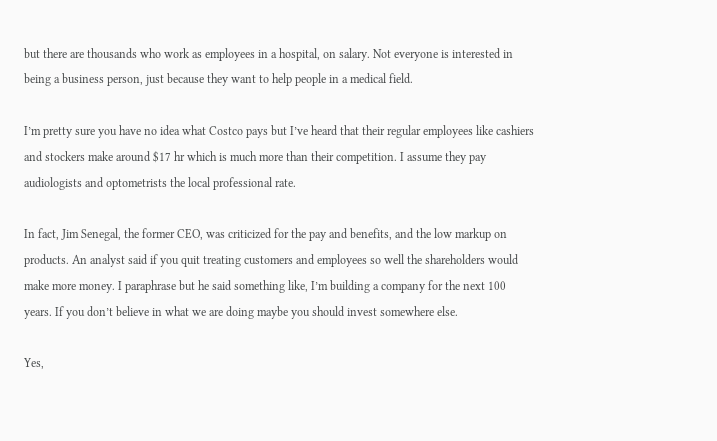but there are thousands who work as employees in a hospital, on salary. Not everyone is interested in being a business person, just because they want to help people in a medical field.

I’m pretty sure you have no idea what Costco pays but I’ve heard that their regular employees like cashiers and stockers make around $17 hr which is much more than their competition. I assume they pay audiologists and optometrists the local professional rate.

In fact, Jim Senegal, the former CEO, was criticized for the pay and benefits, and the low markup on products. An analyst said if you quit treating customers and employees so well the shareholders would make more money. I paraphrase but he said something like, I’m building a company for the next 100 years. If you don’t believe in what we are doing maybe you should invest somewhere else.

Yes,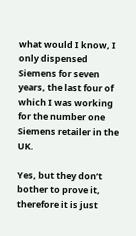what would I know, I only dispensed Siemens for seven years, the last four of which I was working for the number one Siemens retailer in the UK.

Yes, but they don’t bother to prove it, therefore it is just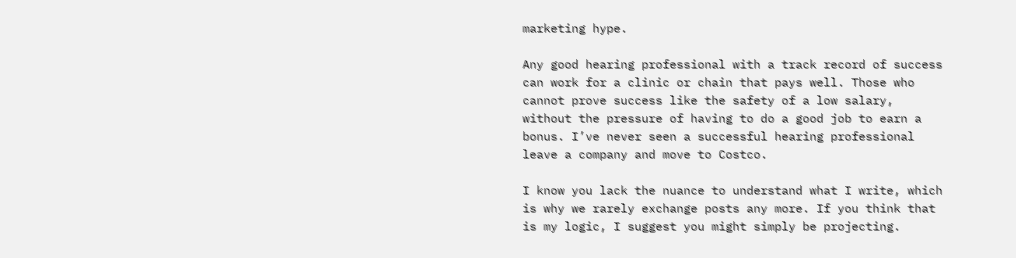marketing hype.

Any good hearing professional with a track record of success can work for a clinic or chain that pays well. Those who cannot prove success like the safety of a low salary, without the pressure of having to do a good job to earn a bonus. I’ve never seen a successful hearing professional leave a company and move to Costco.

I know you lack the nuance to understand what I write, which is why we rarely exchange posts any more. If you think that is my logic, I suggest you might simply be projecting.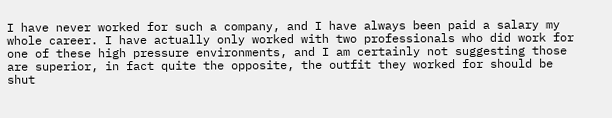I have never worked for such a company, and I have always been paid a salary my whole career. I have actually only worked with two professionals who did work for one of these high pressure environments, and I am certainly not suggesting those are superior, in fact quite the opposite, the outfit they worked for should be shut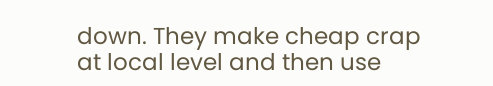down. They make cheap crap at local level and then use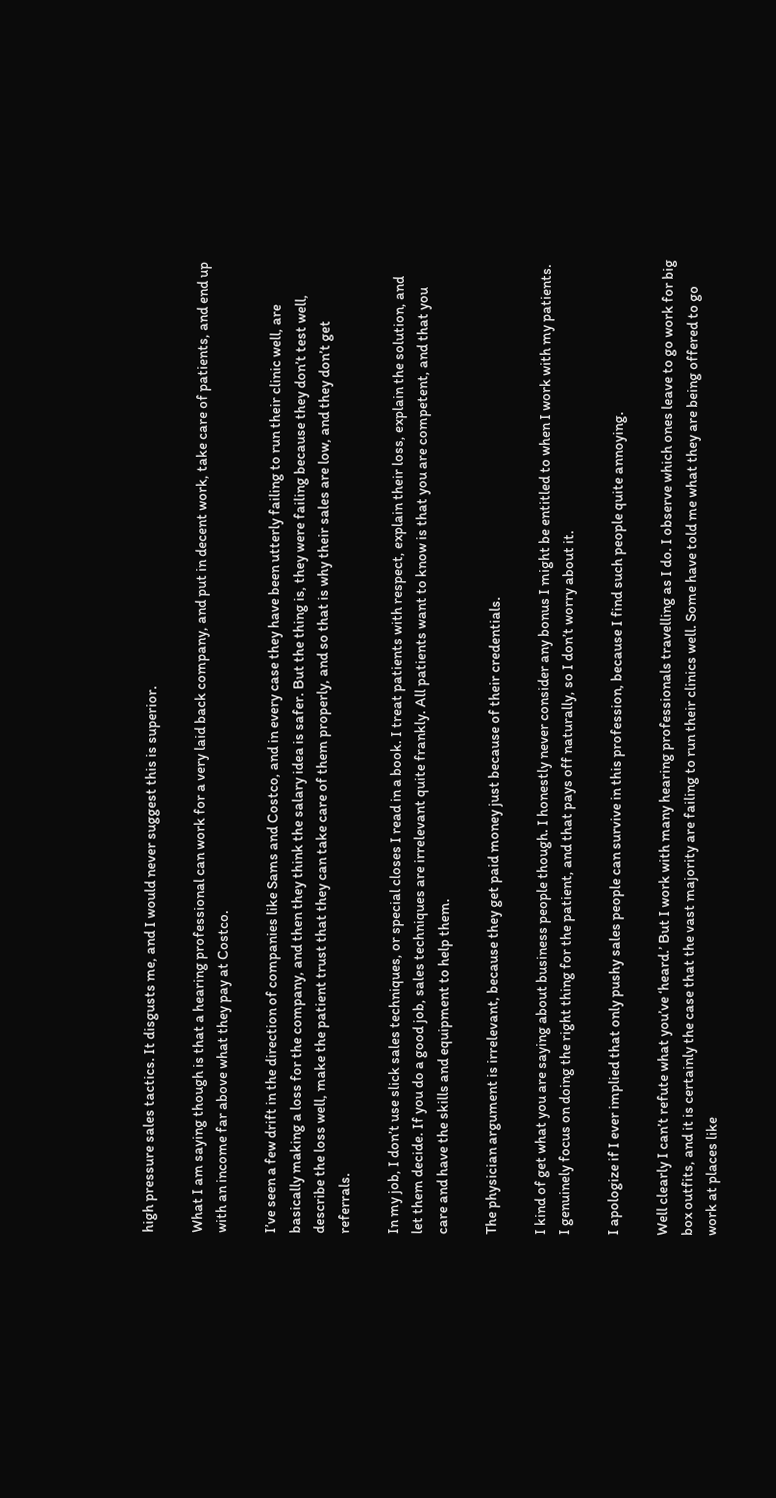high pressure sales tactics. It disgusts me, and I would never suggest this is superior.

What I am saying though is that a hearing professional can work for a very laid back company, and put in decent work, take care of patients, and end up with an income far above what they pay at Costco.

I’ve seen a few drift in the direction of companies like Sams and Costco, and in every case they have been utterly failing to run their clinic well, are basically making a loss for the company, and then they think the salary idea is safer. But the thing is, they were failing because they don’t test well, describe the loss well, make the patient trust that they can take care of them properly, and so that is why their sales are low, and they don’t get referrals.

In my job, I don’t use slick sales techniques, or special closes I read in a book. I treat patients with respect, explain their loss, explain the solution, and let them decide. If you do a good job, sales techniques are irrelevant quite frankly. All patients want to know is that you are competent, and that you care and have the skills and equipment to help them.

The physician argument is irrelevant, because they get paid money just because of their credentials.

I kind of get what you are saying about business people though. I honestly never consider any bonus I might be entitled to when I work with my patients. I genuinely focus on doing the right thing for the patient, and that pays off naturally, so I don’t worry about it.

I apologize if I ever implied that only pushy sales people can survive in this profession, because I find such people quite annoying.

Well clearly I can’t refute what you’ve ‘heard.’ But I work with many hearing professionals travelling as I do. I observe which ones leave to go work for big box outfits, and it is certainly the case that the vast majority are failing to run their clinics well. Some have told me what they are being offered to go work at places like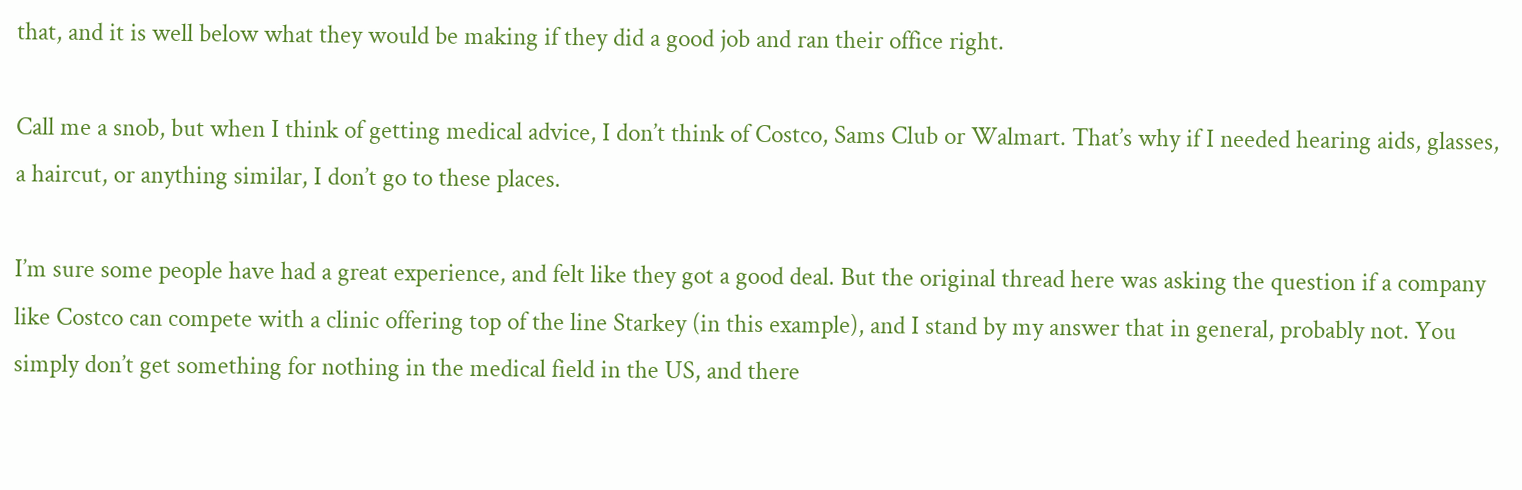that, and it is well below what they would be making if they did a good job and ran their office right.

Call me a snob, but when I think of getting medical advice, I don’t think of Costco, Sams Club or Walmart. That’s why if I needed hearing aids, glasses, a haircut, or anything similar, I don’t go to these places.

I’m sure some people have had a great experience, and felt like they got a good deal. But the original thread here was asking the question if a company like Costco can compete with a clinic offering top of the line Starkey (in this example), and I stand by my answer that in general, probably not. You simply don’t get something for nothing in the medical field in the US, and there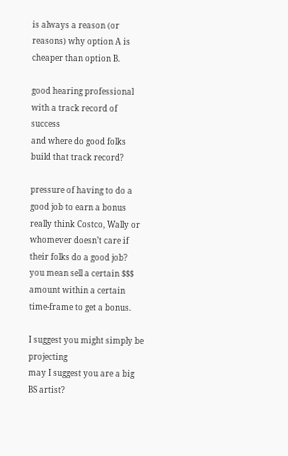is always a reason (or reasons) why option A is cheaper than option B.

good hearing professional with a track record of success
and where do good folks build that track record?

pressure of having to do a good job to earn a bonus
really think Costco, Wally or whomever doesn’t care if their folks do a good job?
you mean sell a certain $$$ amount within a certain time-frame to get a bonus.

I suggest you might simply be projecting
may I suggest you are a big BS artist?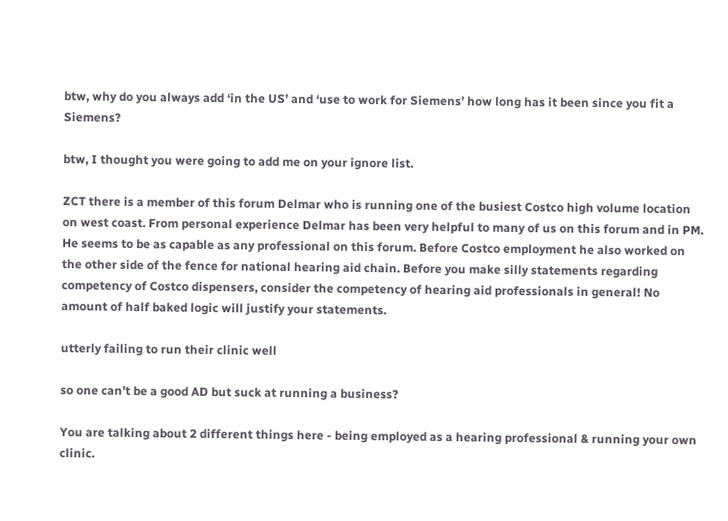btw, why do you always add ‘in the US’ and ‘use to work for Siemens’ how long has it been since you fit a Siemens?

btw, I thought you were going to add me on your ignore list.

ZCT there is a member of this forum Delmar who is running one of the busiest Costco high volume location on west coast. From personal experience Delmar has been very helpful to many of us on this forum and in PM. He seems to be as capable as any professional on this forum. Before Costco employment he also worked on the other side of the fence for national hearing aid chain. Before you make silly statements regarding competency of Costco dispensers, consider the competency of hearing aid professionals in general! No amount of half baked logic will justify your statements.

utterly failing to run their clinic well

so one can’t be a good AD but suck at running a business?

You are talking about 2 different things here - being employed as a hearing professional & running your own clinic.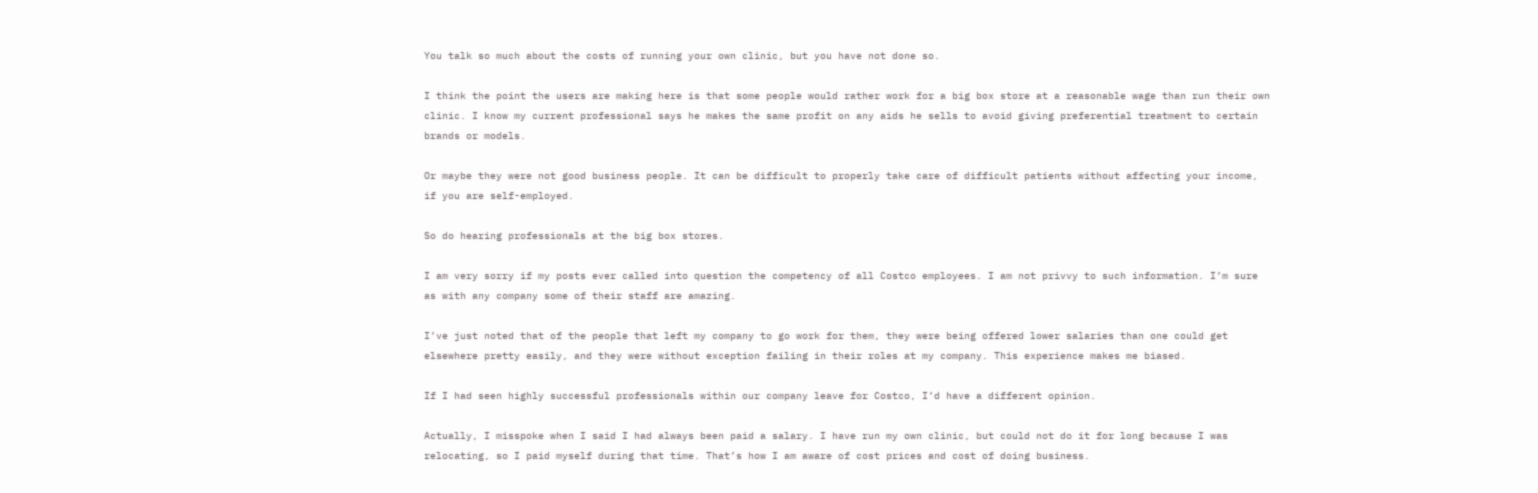You talk so much about the costs of running your own clinic, but you have not done so.

I think the point the users are making here is that some people would rather work for a big box store at a reasonable wage than run their own clinic. I know my current professional says he makes the same profit on any aids he sells to avoid giving preferential treatment to certain brands or models.

Or maybe they were not good business people. It can be difficult to properly take care of difficult patients without affecting your income, if you are self-employed.

So do hearing professionals at the big box stores.

I am very sorry if my posts ever called into question the competency of all Costco employees. I am not privvy to such information. I’m sure as with any company some of their staff are amazing.

I’ve just noted that of the people that left my company to go work for them, they were being offered lower salaries than one could get elsewhere pretty easily, and they were without exception failing in their roles at my company. This experience makes me biased.

If I had seen highly successful professionals within our company leave for Costco, I’d have a different opinion.

Actually, I misspoke when I said I had always been paid a salary. I have run my own clinic, but could not do it for long because I was relocating, so I paid myself during that time. That’s how I am aware of cost prices and cost of doing business.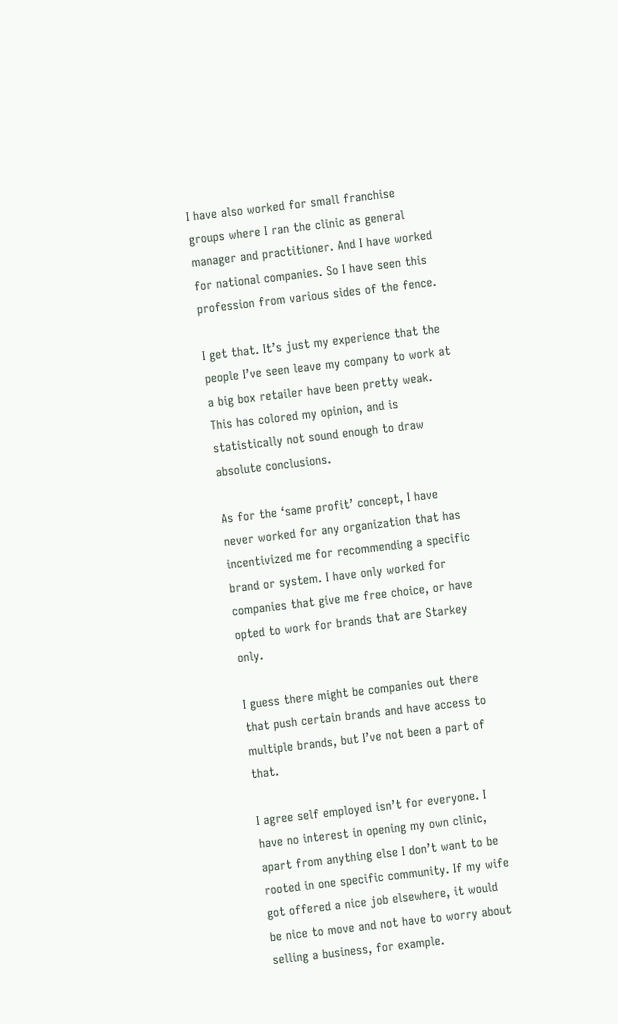I have also worked for small franchise groups where I ran the clinic as general manager and practitioner. And I have worked for national companies. So I have seen this profession from various sides of the fence.

I get that. It’s just my experience that the people I’ve seen leave my company to work at a big box retailer have been pretty weak. This has colored my opinion, and is statistically not sound enough to draw absolute conclusions.

As for the ‘same profit’ concept, I have never worked for any organization that has incentivized me for recommending a specific brand or system. I have only worked for companies that give me free choice, or have opted to work for brands that are Starkey only.

I guess there might be companies out there that push certain brands and have access to multiple brands, but I’ve not been a part of that.

I agree self employed isn’t for everyone. I have no interest in opening my own clinic, apart from anything else I don’t want to be rooted in one specific community. If my wife got offered a nice job elsewhere, it would be nice to move and not have to worry about selling a business, for example.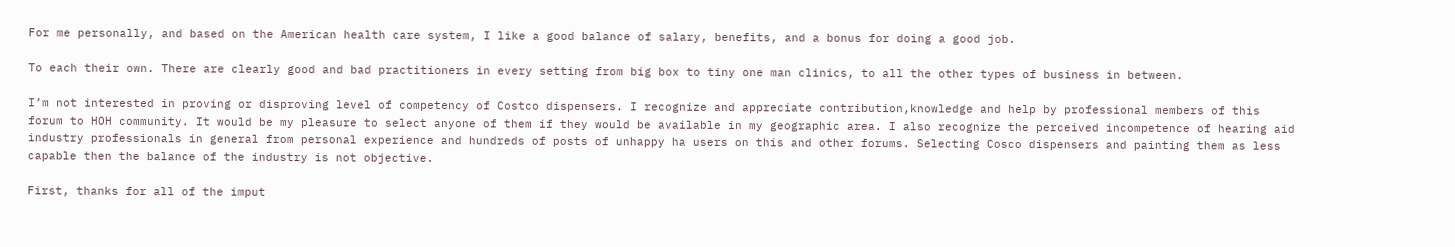For me personally, and based on the American health care system, I like a good balance of salary, benefits, and a bonus for doing a good job.

To each their own. There are clearly good and bad practitioners in every setting from big box to tiny one man clinics, to all the other types of business in between.

I’m not interested in proving or disproving level of competency of Costco dispensers. I recognize and appreciate contribution,knowledge and help by professional members of this forum to HOH community. It would be my pleasure to select anyone of them if they would be available in my geographic area. I also recognize the perceived incompetence of hearing aid industry professionals in general from personal experience and hundreds of posts of unhappy ha users on this and other forums. Selecting Cosco dispensers and painting them as less capable then the balance of the industry is not objective.

First, thanks for all of the imput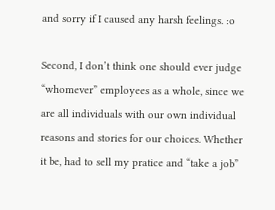and sorry if I caused any harsh feelings. :o

Second, I don’t think one should ever judge “whomever” employees as a whole, since we are all individuals with our own individual reasons and stories for our choices. Whether it be, had to sell my pratice and “take a job”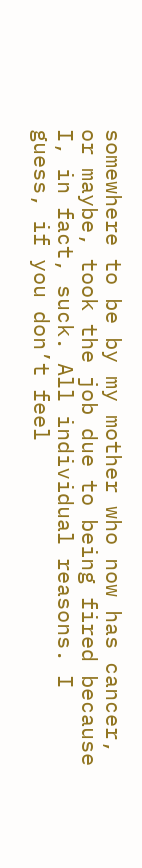somewhere to be by my mother who now has cancer, or maybe, took the job due to being fired because I, in fact, suck. All individual reasons. I guess, if you don’t feel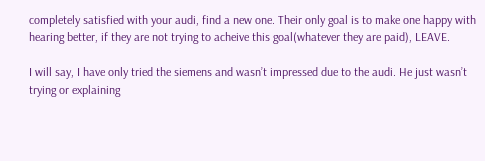completely satisfied with your audi, find a new one. Their only goal is to make one happy with hearing better, if they are not trying to acheive this goal(whatever they are paid), LEAVE.

I will say, I have only tried the siemens and wasn’t impressed due to the audi. He just wasn’t trying or explaining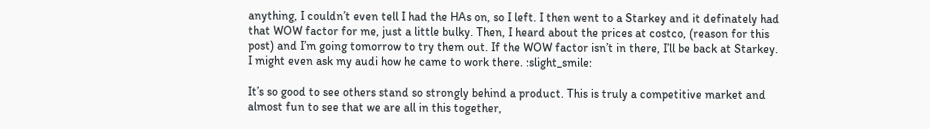anything, I couldn’t even tell I had the HAs on, so I left. I then went to a Starkey and it definately had that WOW factor for me, just a little bulky. Then, I heard about the prices at costco, (reason for this post) and I’m going tomorrow to try them out. If the WOW factor isn’t in there, I’ll be back at Starkey. I might even ask my audi how he came to work there. :slight_smile:

It’s so good to see others stand so strongly behind a product. This is truly a competitive market and almost fun to see that we are all in this together,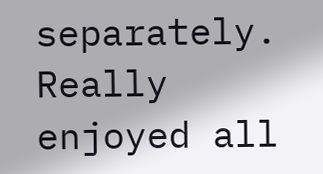separately. Really enjoyed all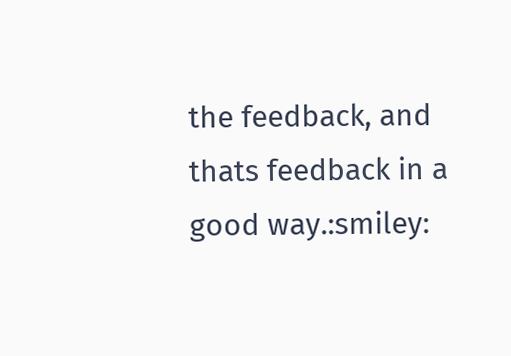the feedback, and thats feedback in a good way.:smiley: